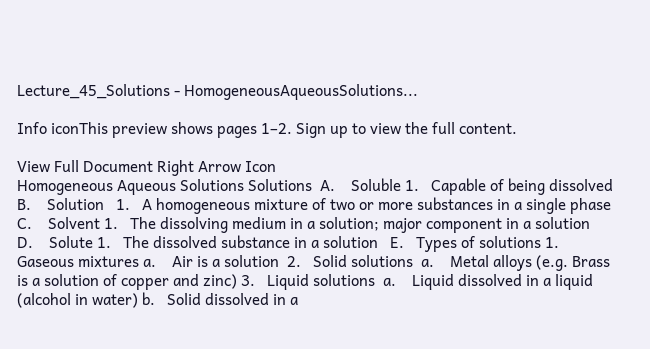Lecture_45_Solutions - HomogeneousAqueousSolutions...

Info iconThis preview shows pages 1–2. Sign up to view the full content.

View Full Document Right Arrow Icon
Homogeneous Aqueous Solutions Solutions  A.    Soluble 1.   Capable of being dissolved B.    Solution   1.   A homogeneous mixture of two or more substances in a single phase C.    Solvent 1.   The dissolving medium in a solution; major component in a solution   D.    Solute 1.   The dissolved substance in a solution   E.   Types of solutions 1.   Gaseous mixtures a.    Air is a solution  2.   Solid solutions  a.    Metal alloys (e.g. Brass is a solution of copper and zinc) 3.   Liquid solutions  a.    Liquid dissolved in a liquid (alcohol in water) b.   Solid dissolved in a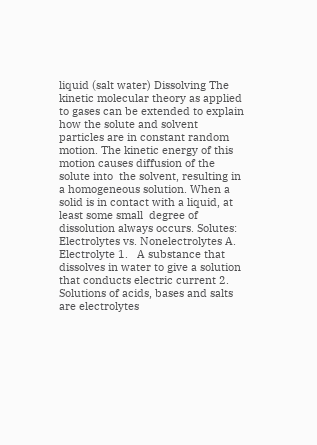liquid (salt water) Dissolving The kinetic molecular theory as applied to gases can be extended to explain how the solute and solvent  particles are in constant random motion. The kinetic energy of this motion causes diffusion of the solute into  the solvent, resulting in a homogeneous solution. When a solid is in contact with a liquid, at least some small  degree of dissolution always occurs. Solutes: Electrolytes vs. Nonelectrolytes A.    Electrolyte 1.   A substance that dissolves in water to give a solution that conducts electric current 2.   Solutions of acids, bases and salts are electrolytes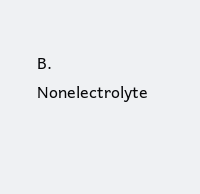B.    Nonelectrolyte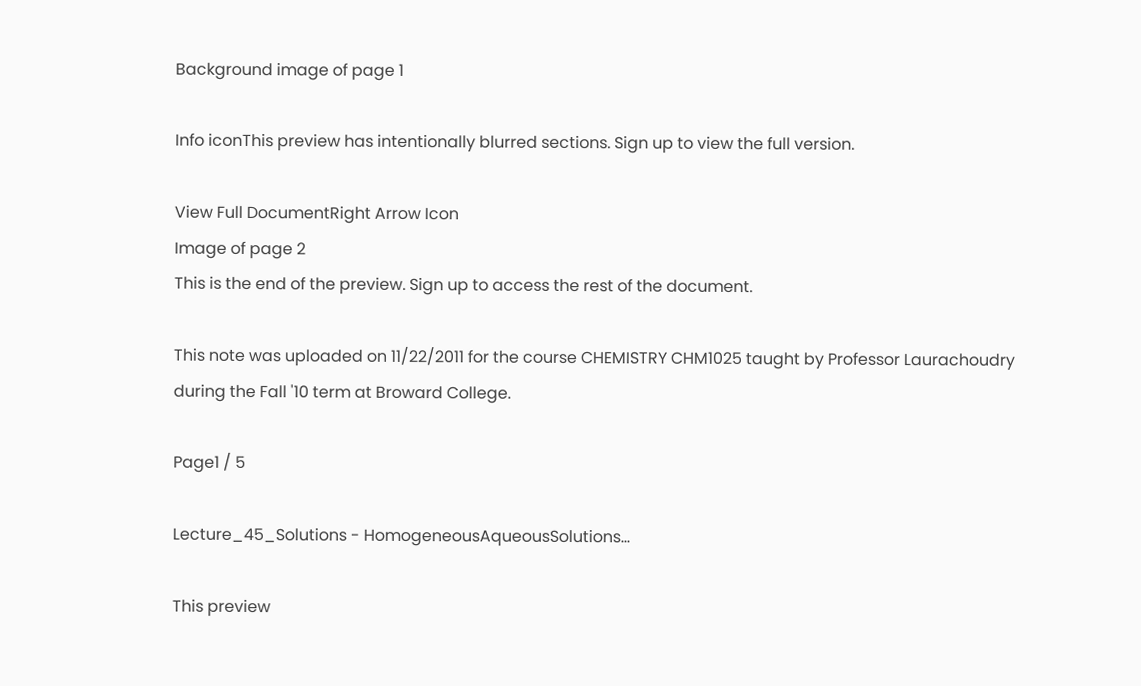Background image of page 1

Info iconThis preview has intentionally blurred sections. Sign up to view the full version.

View Full DocumentRight Arrow Icon
Image of page 2
This is the end of the preview. Sign up to access the rest of the document.

This note was uploaded on 11/22/2011 for the course CHEMISTRY CHM1025 taught by Professor Laurachoudry during the Fall '10 term at Broward College.

Page1 / 5

Lecture_45_Solutions - HomogeneousAqueousSolutions...

This preview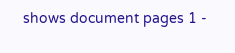shows document pages 1 -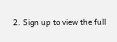2. Sign up to view the full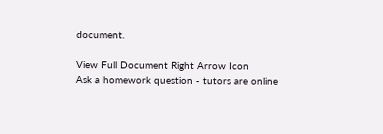document.

View Full Document Right Arrow Icon
Ask a homework question - tutors are online